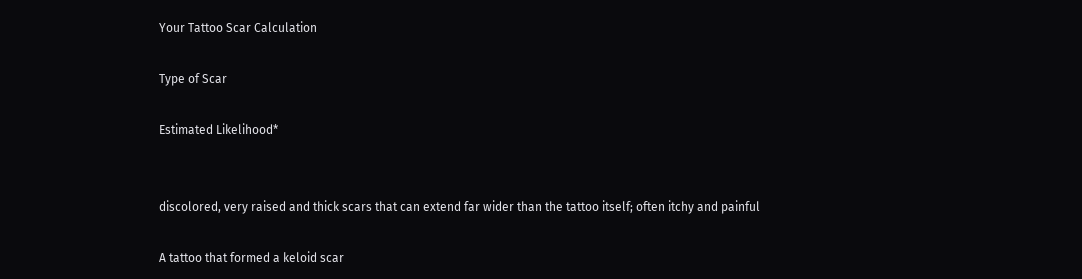Your Tattoo Scar Calculation

Type of Scar

Estimated Likelihood*


discolored, very raised and thick scars that can extend far wider than the tattoo itself; often itchy and painful

A tattoo that formed a keloid scar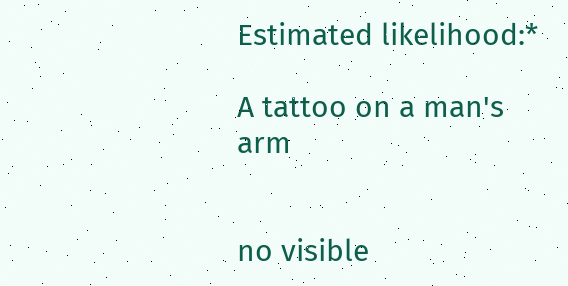Estimated likelihood:*

A tattoo on a man's arm


no visible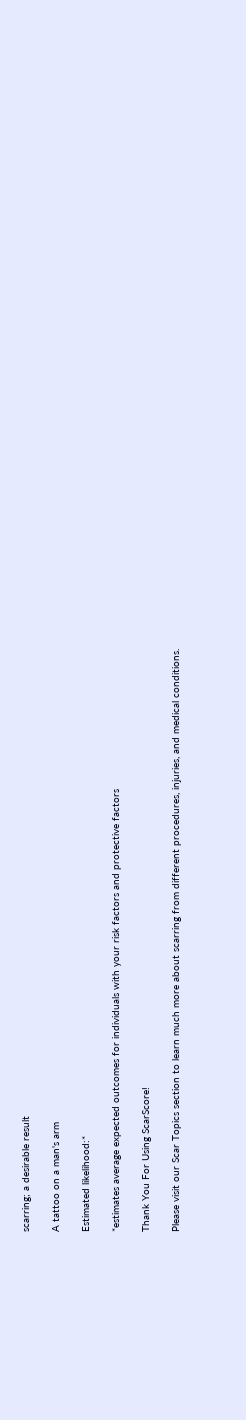scarring; a desirable result

A tattoo on a man's arm

Estimated likelihood:*

*estimates average expected outcomes for individuals with your risk factors and protective factors

Thank You For Using ScarScore!

Please visit our Scar Topics section to learn much more about scarring from different procedures, injuries, and medical conditions.